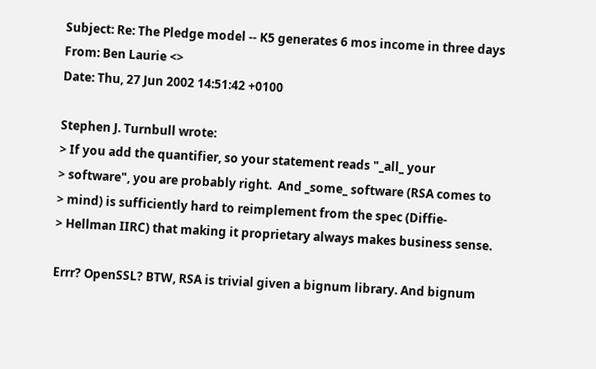Subject: Re: The Pledge model -- K5 generates 6 mos income in three days
From: Ben Laurie <>
Date: Thu, 27 Jun 2002 14:51:42 +0100

Stephen J. Turnbull wrote:
> If you add the quantifier, so your statement reads "_all_ your
> software", you are probably right.  And _some_ software (RSA comes to
> mind) is sufficiently hard to reimplement from the spec (Diffie-
> Hellman IIRC) that making it proprietary always makes business sense.

Errr? OpenSSL? BTW, RSA is trivial given a bignum library. And bignum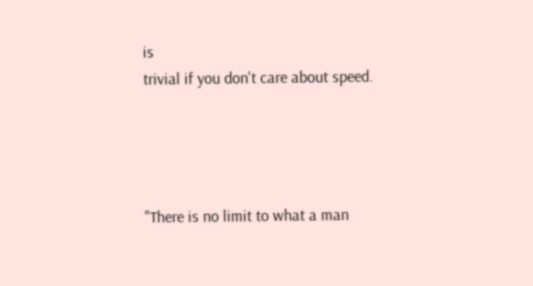is
trivial if you don't care about speed.




"There is no limit to what a man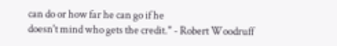can do or how far he can go if he
doesn't mind who gets the credit." - Robert Woodruff